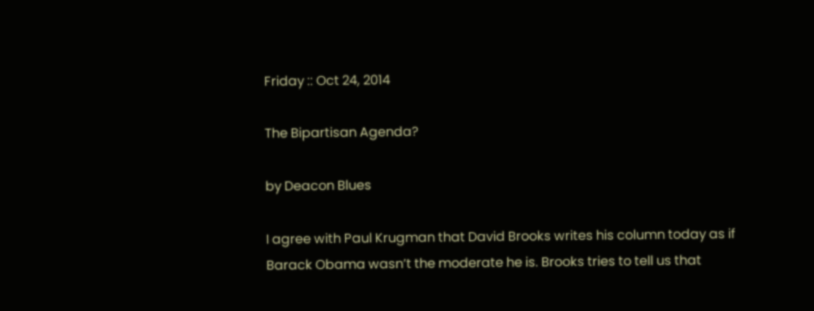Friday :: Oct 24, 2014

The Bipartisan Agenda?

by Deacon Blues

I agree with Paul Krugman that David Brooks writes his column today as if Barack Obama wasn’t the moderate he is. Brooks tries to tell us that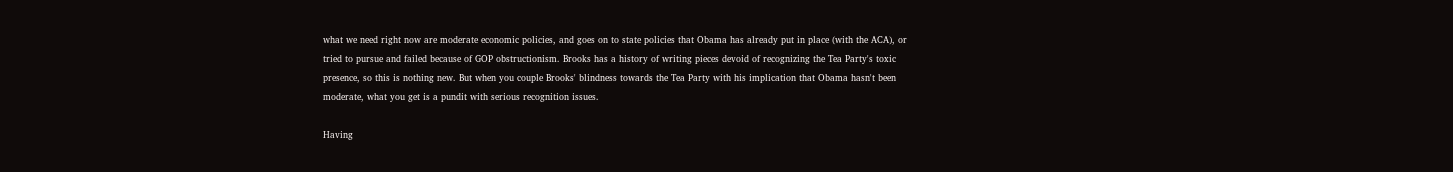what we need right now are moderate economic policies, and goes on to state policies that Obama has already put in place (with the ACA), or tried to pursue and failed because of GOP obstructionism. Brooks has a history of writing pieces devoid of recognizing the Tea Party's toxic presence, so this is nothing new. But when you couple Brooks' blindness towards the Tea Party with his implication that Obama hasn't been moderate, what you get is a pundit with serious recognition issues.

Having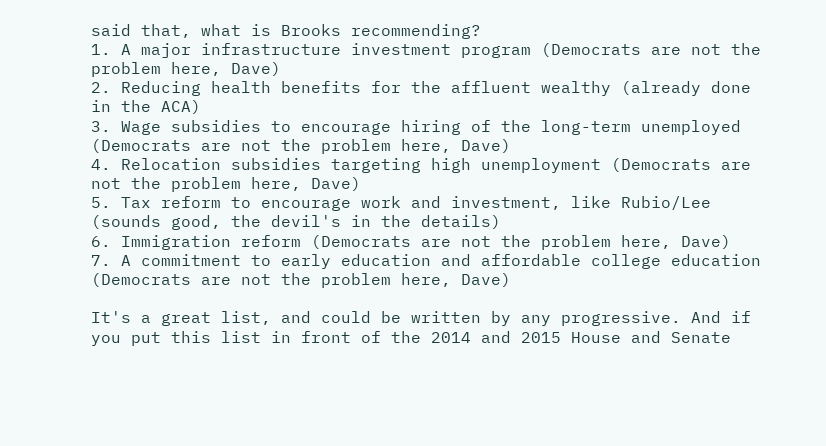said that, what is Brooks recommending?
1. A major infrastructure investment program (Democrats are not the problem here, Dave)
2. Reducing health benefits for the affluent wealthy (already done in the ACA)
3. Wage subsidies to encourage hiring of the long-term unemployed (Democrats are not the problem here, Dave)
4. Relocation subsidies targeting high unemployment (Democrats are not the problem here, Dave)
5. Tax reform to encourage work and investment, like Rubio/Lee (sounds good, the devil's in the details)
6. Immigration reform (Democrats are not the problem here, Dave)
7. A commitment to early education and affordable college education (Democrats are not the problem here, Dave)

It's a great list, and could be written by any progressive. And if you put this list in front of the 2014 and 2015 House and Senate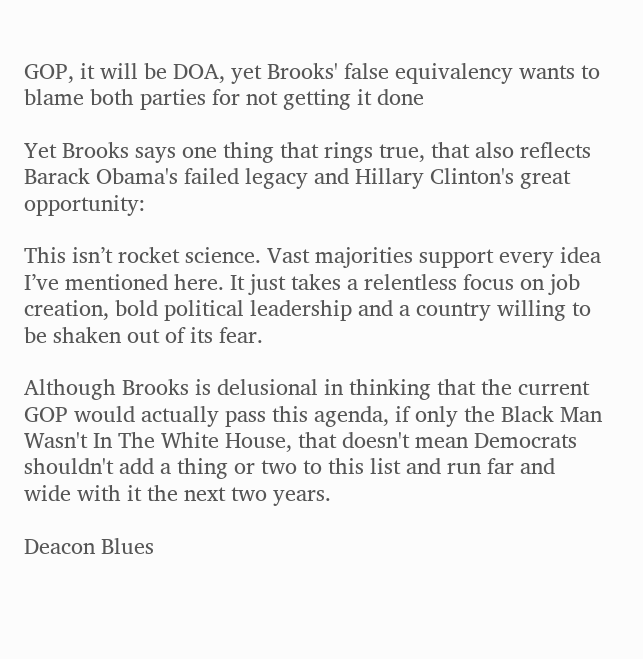GOP, it will be DOA, yet Brooks' false equivalency wants to blame both parties for not getting it done

Yet Brooks says one thing that rings true, that also reflects Barack Obama's failed legacy and Hillary Clinton's great opportunity:

This isn’t rocket science. Vast majorities support every idea I’ve mentioned here. It just takes a relentless focus on job creation, bold political leadership and a country willing to be shaken out of its fear.

Although Brooks is delusional in thinking that the current GOP would actually pass this agenda, if only the Black Man Wasn't In The White House, that doesn't mean Democrats shouldn't add a thing or two to this list and run far and wide with it the next two years.

Deacon Blues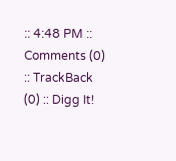:: 4:48 PM :: Comments (0) :: TrackBack (0) :: Digg It!